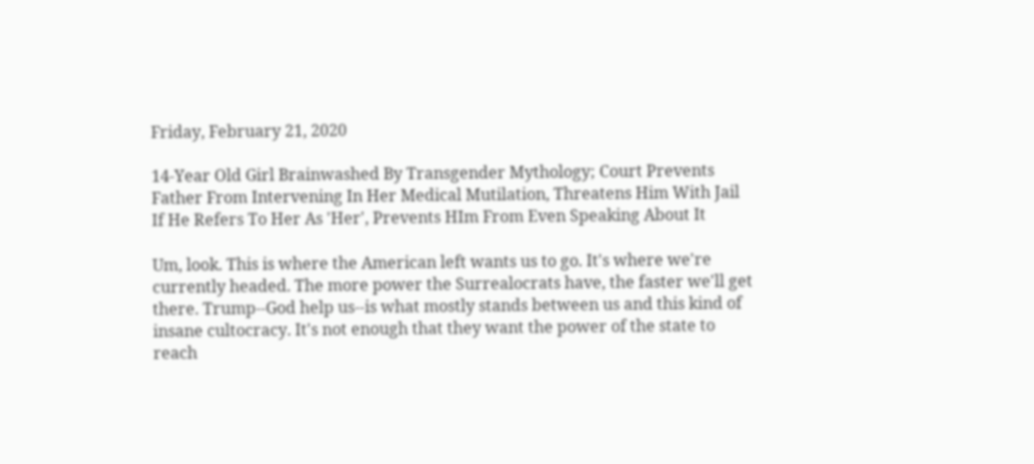Friday, February 21, 2020

14-Year Old Girl Brainwashed By Transgender Mythology; Court Prevents Father From Intervening In Her Medical Mutilation, Threatens Him With Jail If He Refers To Her As 'Her', Prevents HIm From Even Speaking About It

Um, look. This is where the American left wants us to go. It's where we're currently headed. The more power the Surrealocrats have, the faster we'll get there. Trump--God help us--is what mostly stands between us and this kind of insane cultocracy. It's not enough that they want the power of the state to reach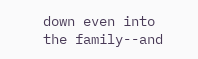down even into the family--and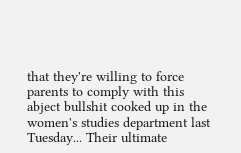that they're willing to force parents to comply with this abject bullshit cooked up in the women's studies department last Tuesday... Their ultimate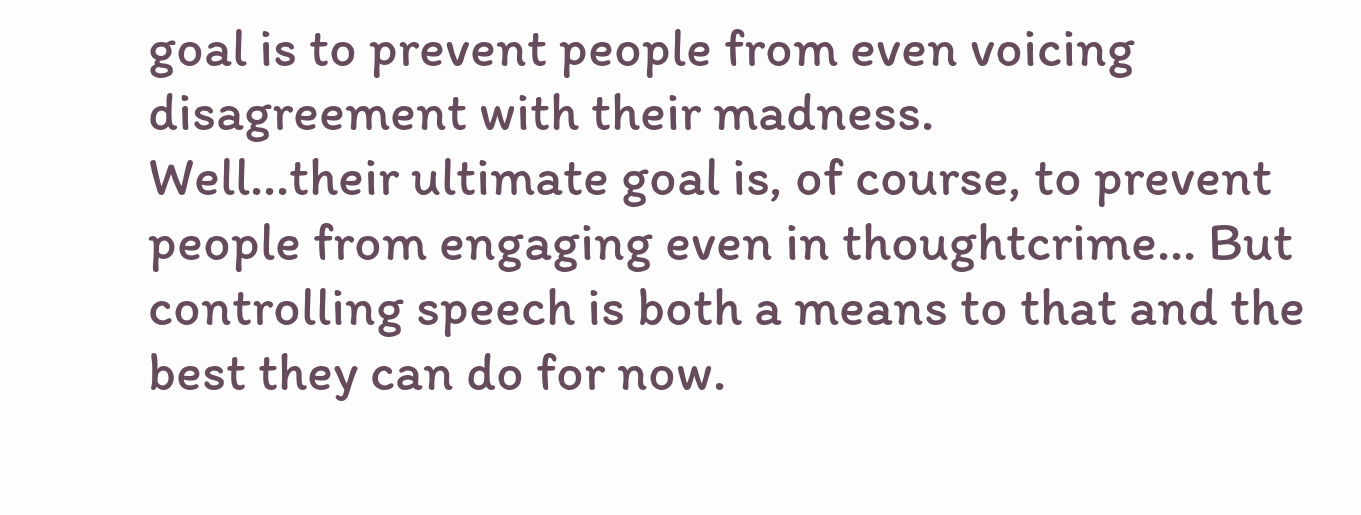goal is to prevent people from even voicing disagreement with their madness.
Well...their ultimate goal is, of course, to prevent people from engaging even in thoughtcrime... But controlling speech is both a means to that and the best they can do for now.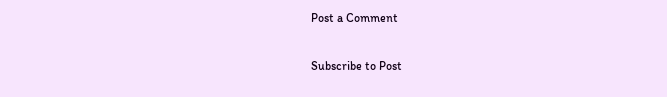Post a Comment

Subscribe to Post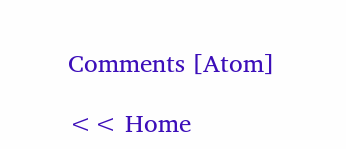Comments [Atom]

<< Home